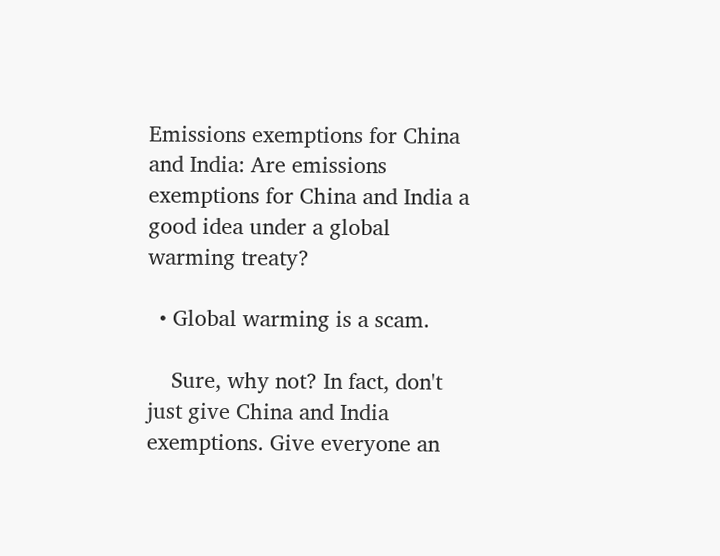Emissions exemptions for China and India: Are emissions exemptions for China and India a good idea under a global warming treaty?

  • Global warming is a scam.

    Sure, why not? In fact, don't just give China and India exemptions. Give everyone an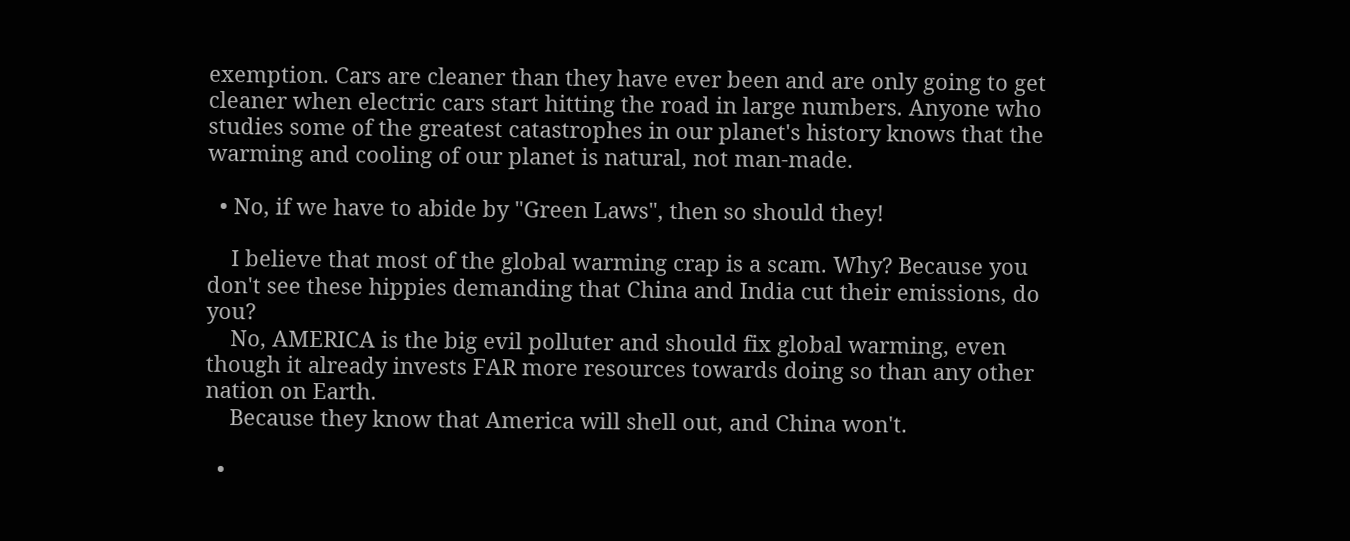exemption. Cars are cleaner than they have ever been and are only going to get cleaner when electric cars start hitting the road in large numbers. Anyone who studies some of the greatest catastrophes in our planet's history knows that the warming and cooling of our planet is natural, not man-made.

  • No, if we have to abide by "Green Laws", then so should they!

    I believe that most of the global warming crap is a scam. Why? Because you don't see these hippies demanding that China and India cut their emissions, do you?
    No, AMERICA is the big evil polluter and should fix global warming, even though it already invests FAR more resources towards doing so than any other nation on Earth.
    Because they know that America will shell out, and China won't.

  •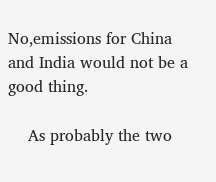No,emissions for China and India would not be a good thing.

    As probably the two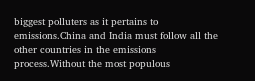biggest polluters as it pertains to emissions.China and India must follow all the other countries in the emissions process.Without the most populous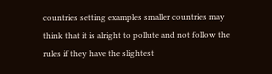countries setting examples smaller countries may think that it is alright to pollute and not follow the rules if they have the slightest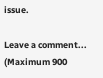issue.

Leave a comment...
(Maximum 900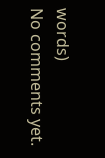words)
No comments yet.